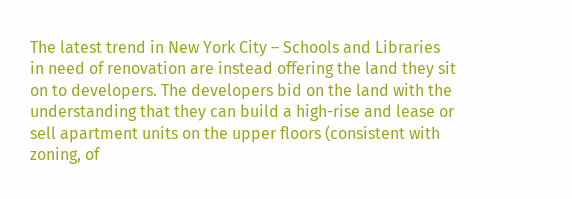The latest trend in New York City – Schools and Libraries in need of renovation are instead offering the land they sit on to developers. The developers bid on the land with the understanding that they can build a high-rise and lease or sell apartment units on the upper floors (consistent with zoning, of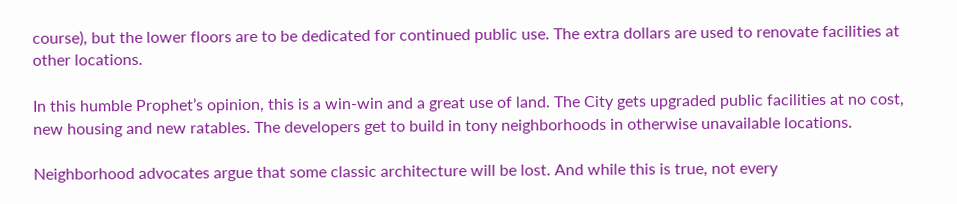course), but the lower floors are to be dedicated for continued public use. The extra dollars are used to renovate facilities at other locations.

In this humble Prophet’s opinion, this is a win-win and a great use of land. The City gets upgraded public facilities at no cost, new housing and new ratables. The developers get to build in tony neighborhoods in otherwise unavailable locations.

Neighborhood advocates argue that some classic architecture will be lost. And while this is true, not every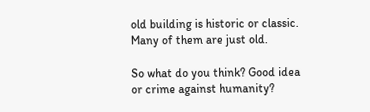old building is historic or classic. Many of them are just old.

So what do you think? Good idea or crime against humanity?